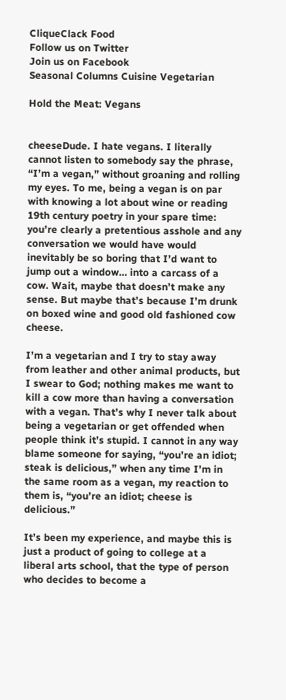CliqueClack Food
Follow us on Twitter
Join us on Facebook
Seasonal Columns Cuisine Vegetarian

Hold the Meat: Vegans


cheeseDude. I hate vegans. I literally cannot listen to somebody say the phrase, “I’m a vegan,” without groaning and rolling my eyes. To me, being a vegan is on par with knowing a lot about wine or reading 19th century poetry in your spare time: you’re clearly a pretentious asshole and any conversation we would have would inevitably be so boring that I’d want to jump out a window… into a carcass of a cow. Wait, maybe that doesn’t make any sense. But maybe that’s because I’m drunk on boxed wine and good old fashioned cow cheese.

I’m a vegetarian and I try to stay away from leather and other animal products, but I swear to God; nothing makes me want to kill a cow more than having a conversation with a vegan. That’s why I never talk about being a vegetarian or get offended when people think it’s stupid. I cannot in any way blame someone for saying, “you’re an idiot; steak is delicious,” when any time I’m in the same room as a vegan, my reaction to them is, “you’re an idiot; cheese is delicious.”

It’s been my experience, and maybe this is just a product of going to college at a liberal arts school, that the type of person who decides to become a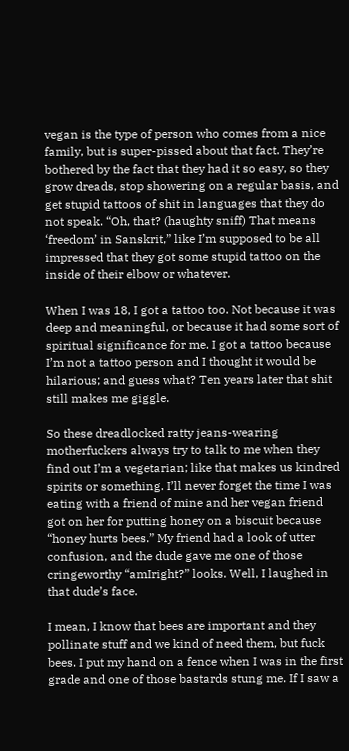vegan is the type of person who comes from a nice family, but is super-pissed about that fact. They’re bothered by the fact that they had it so easy, so they grow dreads, stop showering on a regular basis, and get stupid tattoos of shit in languages that they do not speak. “Oh, that? (haughty sniff) That means ‘freedom’ in Sanskrit,” like I’m supposed to be all impressed that they got some stupid tattoo on the inside of their elbow or whatever.

When I was 18, I got a tattoo too. Not because it was deep and meaningful, or because it had some sort of spiritual significance for me. I got a tattoo because I’m not a tattoo person and I thought it would be hilarious; and guess what? Ten years later that shit still makes me giggle.

So these dreadlocked ratty jeans-wearing motherfuckers always try to talk to me when they find out I’m a vegetarian; like that makes us kindred spirits or something. I’ll never forget the time I was eating with a friend of mine and her vegan friend got on her for putting honey on a biscuit because “honey hurts bees.” My friend had a look of utter confusion, and the dude gave me one of those cringeworthy “amIright?” looks. Well, I laughed in that dude’s face.

I mean, I know that bees are important and they pollinate stuff and we kind of need them, but fuck bees. I put my hand on a fence when I was in the first grade and one of those bastards stung me. If I saw a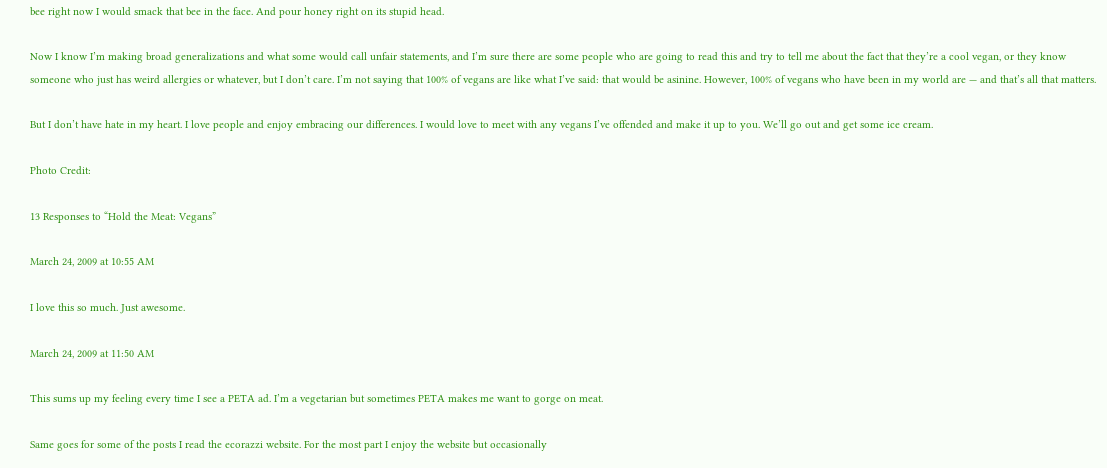bee right now I would smack that bee in the face. And pour honey right on its stupid head.

Now I know I’m making broad generalizations and what some would call unfair statements, and I’m sure there are some people who are going to read this and try to tell me about the fact that they’re a cool vegan, or they know someone who just has weird allergies or whatever, but I don’t care. I’m not saying that 100% of vegans are like what I’ve said: that would be asinine. However, 100% of vegans who have been in my world are — and that’s all that matters.

But I don’t have hate in my heart. I love people and enjoy embracing our differences. I would love to meet with any vegans I’ve offended and make it up to you. We’ll go out and get some ice cream.

Photo Credit:

13 Responses to “Hold the Meat: Vegans”

March 24, 2009 at 10:55 AM

I love this so much. Just awesome.

March 24, 2009 at 11:50 AM

This sums up my feeling every time I see a PETA ad. I’m a vegetarian but sometimes PETA makes me want to gorge on meat.

Same goes for some of the posts I read the ecorazzi website. For the most part I enjoy the website but occasionally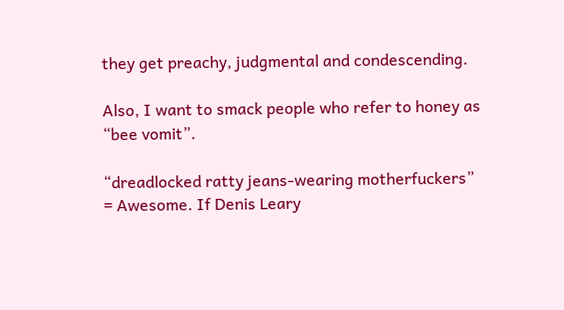they get preachy, judgmental and condescending.

Also, I want to smack people who refer to honey as “bee vomit”.

“dreadlocked ratty jeans-wearing motherfuckers” = Awesome. If Denis Leary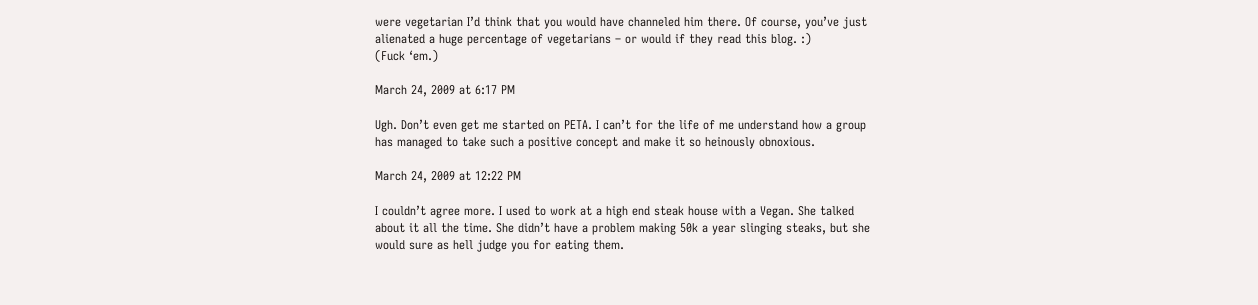were vegetarian I’d think that you would have channeled him there. Of course, you’ve just alienated a huge percentage of vegetarians – or would if they read this blog. :)
(Fuck ‘em.)

March 24, 2009 at 6:17 PM

Ugh. Don’t even get me started on PETA. I can’t for the life of me understand how a group has managed to take such a positive concept and make it so heinously obnoxious.

March 24, 2009 at 12:22 PM

I couldn’t agree more. I used to work at a high end steak house with a Vegan. She talked about it all the time. She didn’t have a problem making 50k a year slinging steaks, but she would sure as hell judge you for eating them.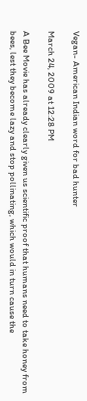Vegan- American Indian word for bad hunter

March 24, 2009 at 12:28 PM

A Bee Movie has already clearly given us scientific proof that humans need to take honey from bees, lest they become lazy and stop pollinating, which would in turn cause the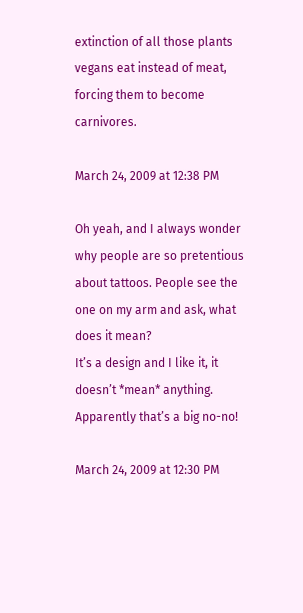extinction of all those plants vegans eat instead of meat, forcing them to become carnivores.

March 24, 2009 at 12:38 PM

Oh yeah, and I always wonder why people are so pretentious about tattoos. People see the one on my arm and ask, what does it mean?
It’s a design and I like it, it doesn’t *mean* anything. Apparently that’s a big no-no!

March 24, 2009 at 12:30 PM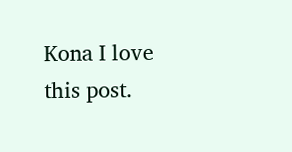Kona I love this post.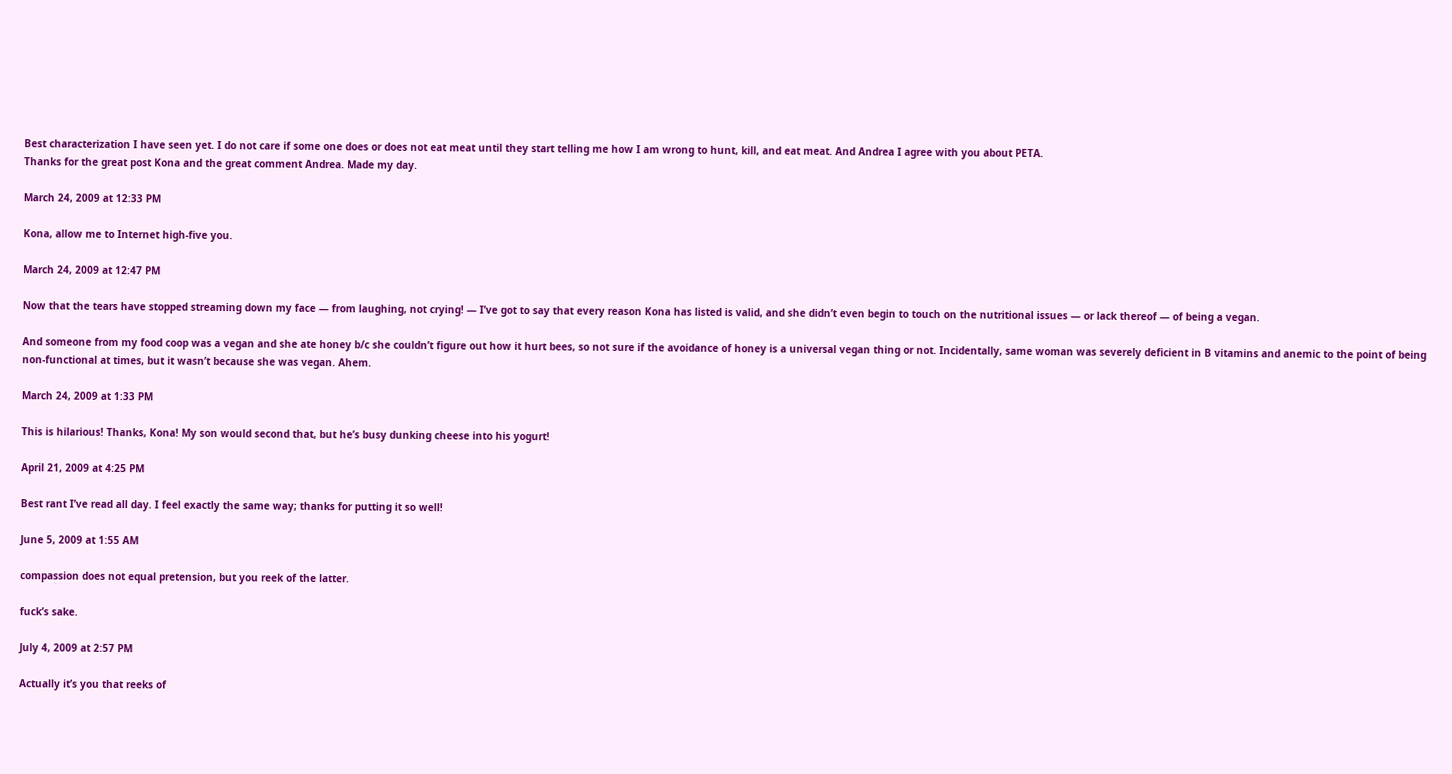Best characterization I have seen yet. I do not care if some one does or does not eat meat until they start telling me how I am wrong to hunt, kill, and eat meat. And Andrea I agree with you about PETA.
Thanks for the great post Kona and the great comment Andrea. Made my day.

March 24, 2009 at 12:33 PM

Kona, allow me to Internet high-five you.

March 24, 2009 at 12:47 PM

Now that the tears have stopped streaming down my face — from laughing, not crying! — I’ve got to say that every reason Kona has listed is valid, and she didn’t even begin to touch on the nutritional issues — or lack thereof — of being a vegan.

And someone from my food coop was a vegan and she ate honey b/c she couldn’t figure out how it hurt bees, so not sure if the avoidance of honey is a universal vegan thing or not. Incidentally, same woman was severely deficient in B vitamins and anemic to the point of being non-functional at times, but it wasn’t because she was vegan. Ahem.

March 24, 2009 at 1:33 PM

This is hilarious! Thanks, Kona! My son would second that, but he’s busy dunking cheese into his yogurt!

April 21, 2009 at 4:25 PM

Best rant I’ve read all day. I feel exactly the same way; thanks for putting it so well!

June 5, 2009 at 1:55 AM

compassion does not equal pretension, but you reek of the latter.

fuck’s sake.

July 4, 2009 at 2:57 PM

Actually it’s you that reeks of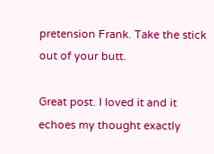pretension Frank. Take the stick out of your butt.

Great post. I loved it and it echoes my thought exactly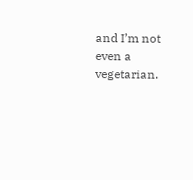and I’m not even a vegetarian.